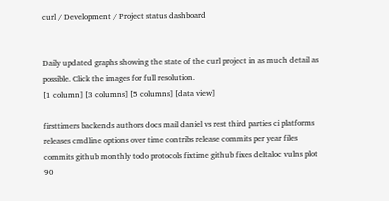curl / Development / Project status dashboard


Daily updated graphs showing the state of the curl project in as much detail as possible. Click the images for full resolution.
[1 column] [3 columns] [5 columns] [data view]

firsttimers backends authors docs mail daniel vs rest third parties ci platforms releases cmdline options over time contribs release commits per year files commits github monthly todo protocols fixtime github fixes deltaloc vulns plot 90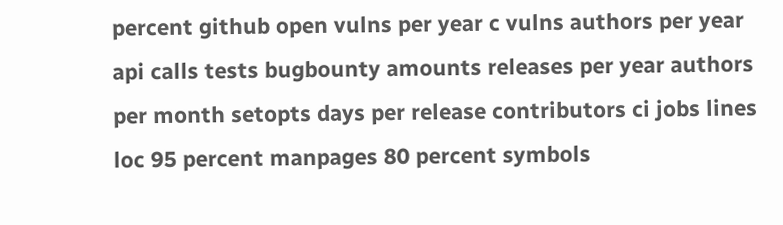percent github open vulns per year c vulns authors per year api calls tests bugbounty amounts releases per year authors per month setopts days per release contributors ci jobs lines loc 95 percent manpages 80 percent symbols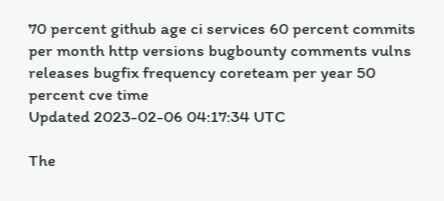70 percent github age ci services 60 percent commits per month http versions bugbounty comments vulns releases bugfix frequency coreteam per year 50 percent cve time
Updated 2023-02-06 04:17:34 UTC

The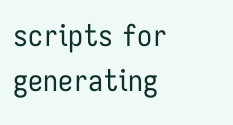scripts for generating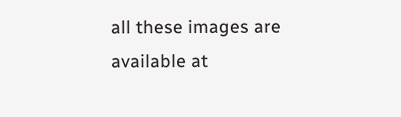all these images are available at